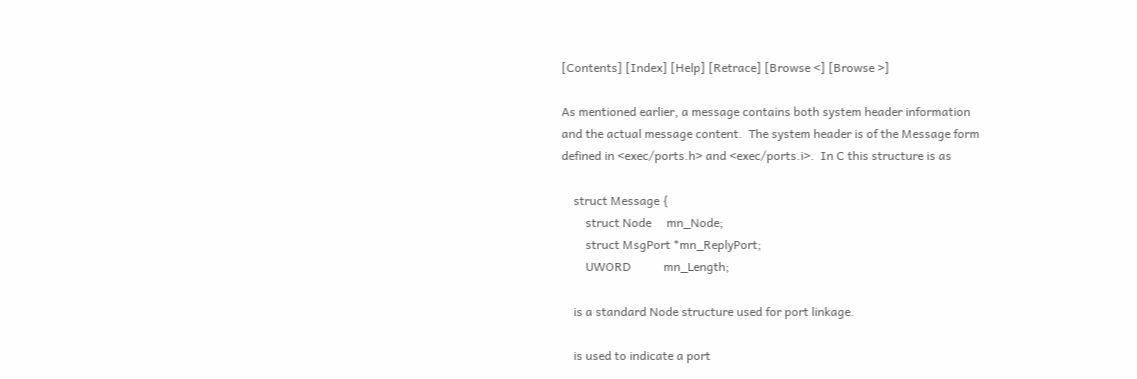[Contents] [Index] [Help] [Retrace] [Browse <] [Browse >]

As mentioned earlier, a message contains both system header information
and the actual message content.  The system header is of the Message form
defined in <exec/ports.h> and <exec/ports.i>.  In C this structure is as

    struct Message {
        struct Node     mn_Node;
        struct MsgPort *mn_ReplyPort;
        UWORD           mn_Length;

    is a standard Node structure used for port linkage.

    is used to indicate a port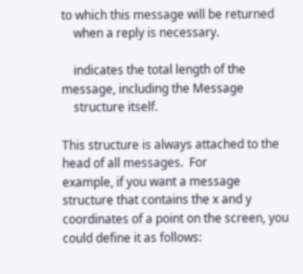to which this message will be returned
    when a reply is necessary.

    indicates the total length of the message, including the Message
    structure itself.

This structure is always attached to the head of all messages.  For
example, if you want a message structure that contains the x and y
coordinates of a point on the screen, you could define it as follows: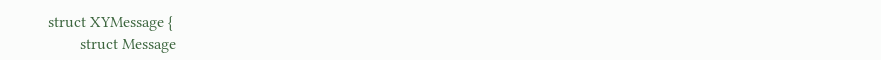struct XYMessage {
        struct Message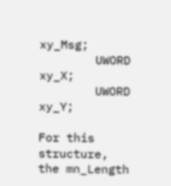xy_Msg;
        UWORD          xy_X;
        UWORD          xy_Y;

For this structure, the mn_Length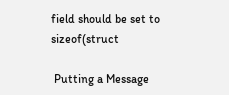field should be set to sizeof(struct

 Putting a Message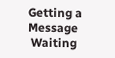Getting a Message
 Waiting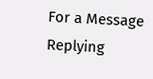For a Message    Replying